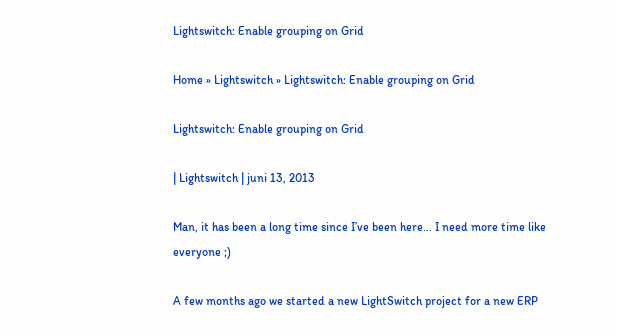Lightswitch: Enable grouping on Grid

Home » Lightswitch » Lightswitch: Enable grouping on Grid

Lightswitch: Enable grouping on Grid

| Lightswitch | juni 13, 2013

Man, it has been a long time since I’ve been here… I need more time like everyone ;)

A few months ago we started a new LightSwitch project for a new ERP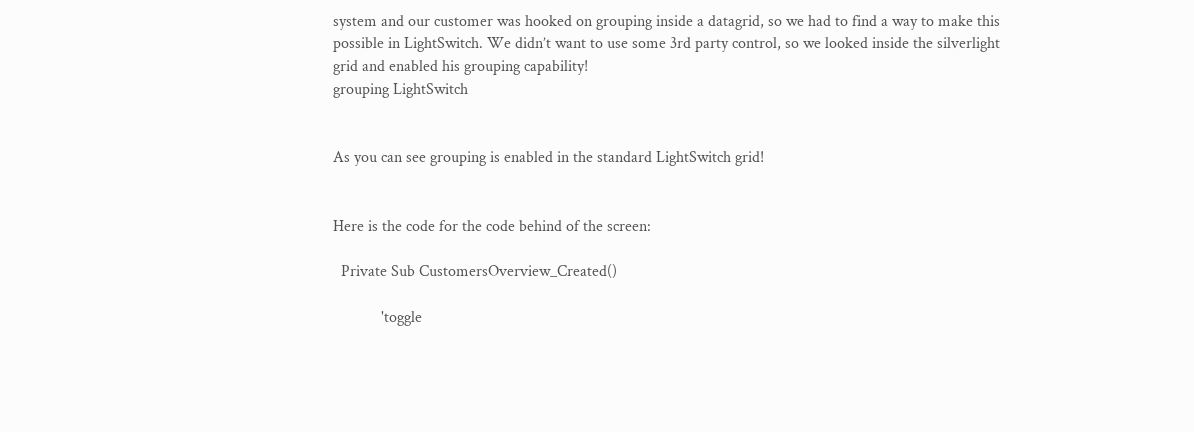system and our customer was hooked on grouping inside a datagrid, so we had to find a way to make this possible in LightSwitch. We didn’t want to use some 3rd party control, so we looked inside the silverlight grid and enabled his grouping capability!
grouping LightSwitch


As you can see grouping is enabled in the standard LightSwitch grid!


Here is the code for the code behind of the screen:

  Private Sub CustomersOverview_Created()

            'toggle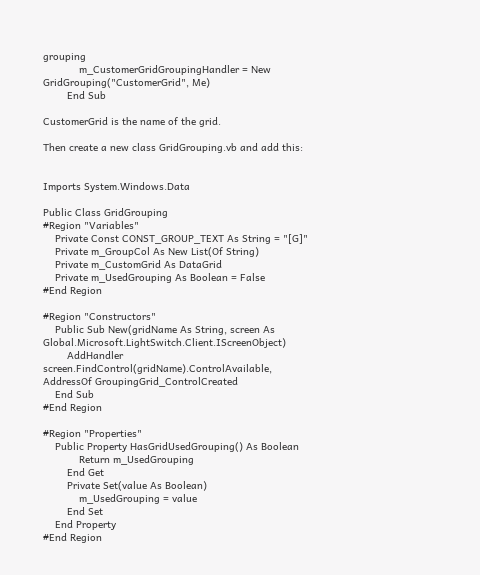grouping
            m_CustomerGridGroupingHandler = New GridGrouping("CustomerGrid", Me)
        End Sub

CustomerGrid is the name of the grid.

Then create a new class GridGrouping.vb and add this:


Imports System.Windows.Data

Public Class GridGrouping
#Region "Variables"
    Private Const CONST_GROUP_TEXT As String = "[G]"
    Private m_GroupCol As New List(Of String)
    Private m_CustomGrid As DataGrid
    Private m_UsedGrouping As Boolean = False
#End Region

#Region "Constructors"
    Public Sub New(gridName As String, screen As Global.Microsoft.LightSwitch.Client.IScreenObject)
        AddHandler screen.FindControl(gridName).ControlAvailable, AddressOf GroupingGrid_ControlCreated
    End Sub
#End Region

#Region "Properties"
    Public Property HasGridUsedGrouping() As Boolean
            Return m_UsedGrouping
        End Get
        Private Set(value As Boolean)
            m_UsedGrouping = value
        End Set
    End Property
#End Region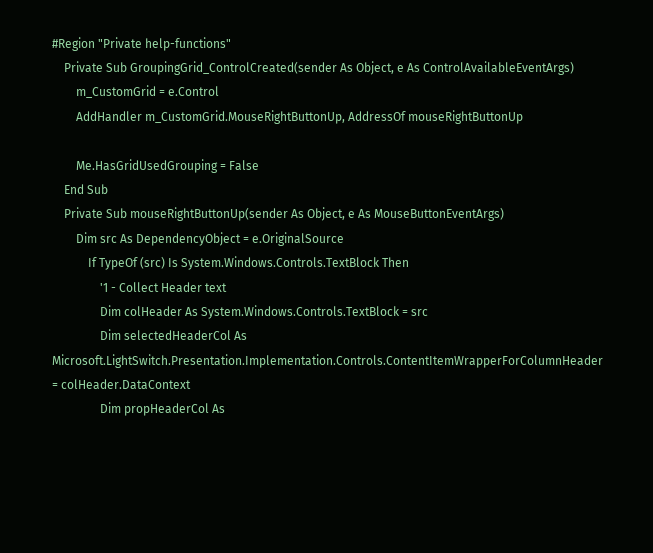#Region "Private help-functions"
    Private Sub GroupingGrid_ControlCreated(sender As Object, e As ControlAvailableEventArgs)
        m_CustomGrid = e.Control
        AddHandler m_CustomGrid.MouseRightButtonUp, AddressOf mouseRightButtonUp

        Me.HasGridUsedGrouping = False
    End Sub
    Private Sub mouseRightButtonUp(sender As Object, e As MouseButtonEventArgs)
        Dim src As DependencyObject = e.OriginalSource
            If TypeOf (src) Is System.Windows.Controls.TextBlock Then
                '1 - Collect Header text
                Dim colHeader As System.Windows.Controls.TextBlock = src
                Dim selectedHeaderCol As Microsoft.LightSwitch.Presentation.Implementation.Controls.ContentItemWrapperForColumnHeader = colHeader.DataContext
                Dim propHeaderCol As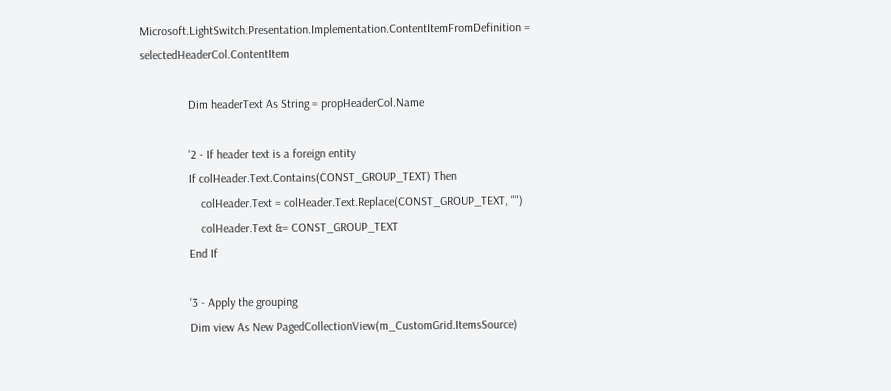Microsoft.LightSwitch.Presentation.Implementation.ContentItemFromDefinition = selectedHeaderCol.ContentItem

                Dim headerText As String = propHeaderCol.Name

                '2 - If header text is a foreign entity
                If colHeader.Text.Contains(CONST_GROUP_TEXT) Then
                    colHeader.Text = colHeader.Text.Replace(CONST_GROUP_TEXT, "")
                    colHeader.Text &= CONST_GROUP_TEXT
                End If

                '3 - Apply the grouping
                Dim view As New PagedCollectionView(m_CustomGrid.ItemsSource)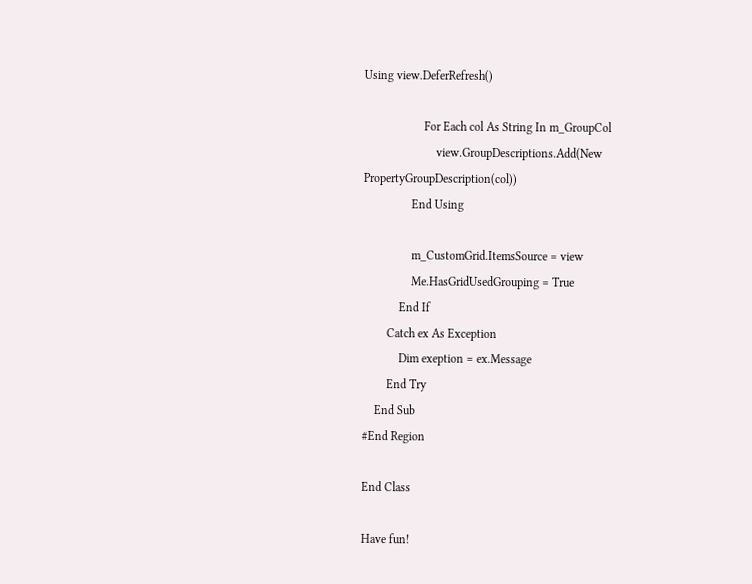Using view.DeferRefresh()

                    For Each col As String In m_GroupCol
                        view.GroupDescriptions.Add(New PropertyGroupDescription(col))
                End Using

                m_CustomGrid.ItemsSource = view
                Me.HasGridUsedGrouping = True
            End If
        Catch ex As Exception
            Dim exeption = ex.Message
        End Try
    End Sub
#End Region

End Class

Have fun!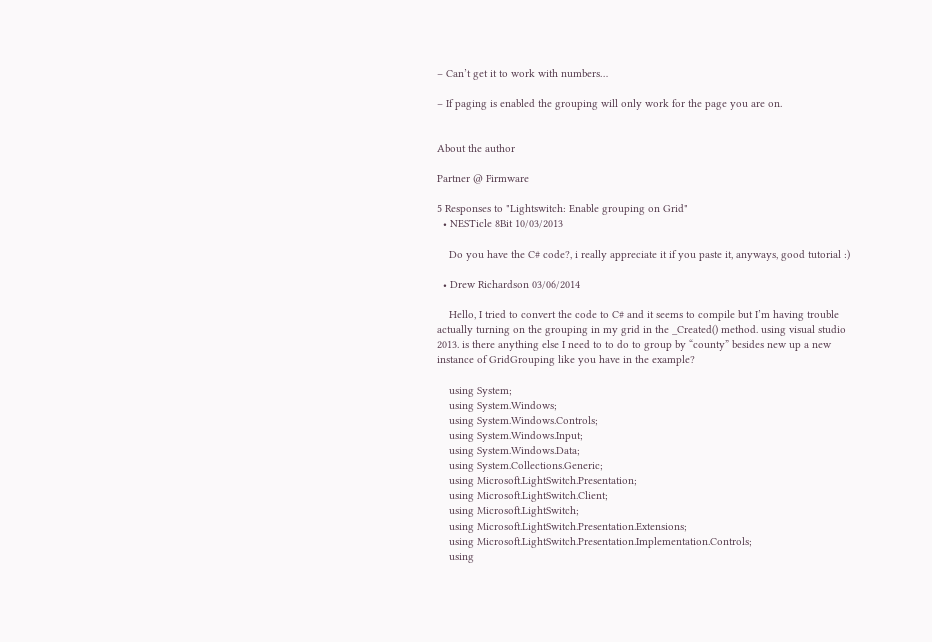– Can’t get it to work with numbers…

– If paging is enabled the grouping will only work for the page you are on.


About the author

Partner @ Firmware

5 Responses to "Lightswitch: Enable grouping on Grid"
  • NESTicle 8Bit 10/03/2013

    Do you have the C# code?, i really appreciate it if you paste it, anyways, good tutorial :)

  • Drew Richardson 03/06/2014

    Hello, I tried to convert the code to C# and it seems to compile but I’m having trouble actually turning on the grouping in my grid in the _Created() method. using visual studio 2013. is there anything else I need to to do to group by “county” besides new up a new instance of GridGrouping like you have in the example?

    using System;
    using System.Windows;
    using System.Windows.Controls;
    using System.Windows.Input;
    using System.Windows.Data;
    using System.Collections.Generic;
    using Microsoft.LightSwitch.Presentation;
    using Microsoft.LightSwitch.Client;
    using Microsoft.LightSwitch;
    using Microsoft.LightSwitch.Presentation.Extensions;
    using Microsoft.LightSwitch.Presentation.Implementation.Controls;
    using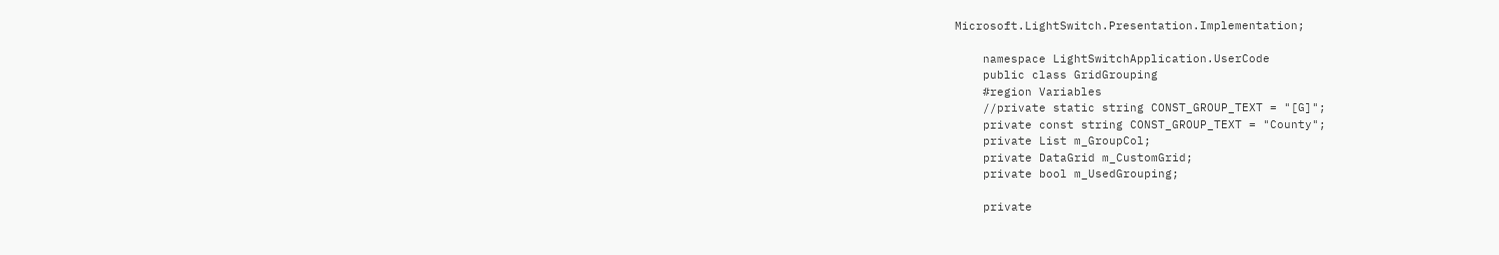Microsoft.LightSwitch.Presentation.Implementation;

    namespace LightSwitchApplication.UserCode
    public class GridGrouping
    #region Variables
    //private static string CONST_GROUP_TEXT = "[G]";
    private const string CONST_GROUP_TEXT = "County";
    private List m_GroupCol;
    private DataGrid m_CustomGrid;
    private bool m_UsedGrouping;

    private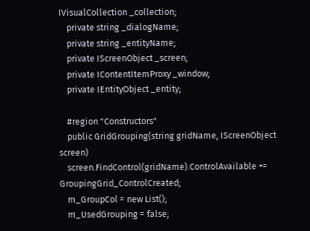IVisualCollection _collection;
    private string _dialogName;
    private string _entityName;
    private IScreenObject _screen;
    private IContentItemProxy _window;
    private IEntityObject _entity;

    #region "Constructors"
    public GridGrouping(string gridName, IScreenObject screen)
    screen.FindControl(gridName).ControlAvailable += GroupingGrid_ControlCreated;
    m_GroupCol = new List();
    m_UsedGrouping = false;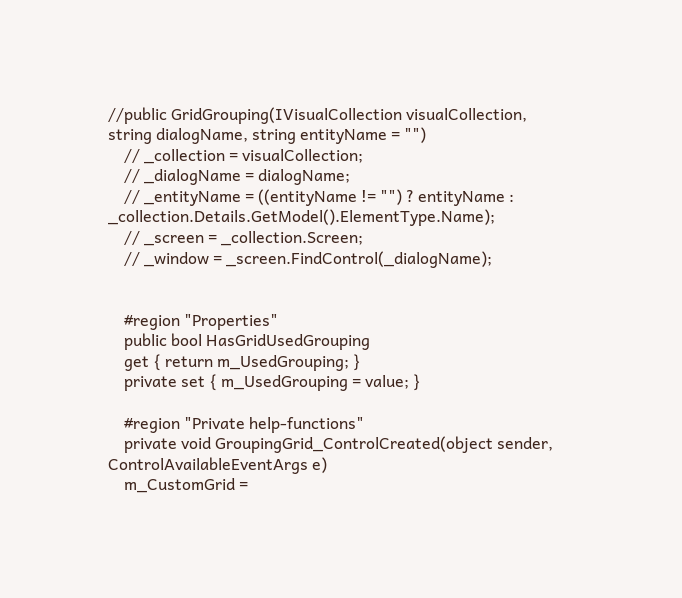//public GridGrouping(IVisualCollection visualCollection, string dialogName, string entityName = "")
    // _collection = visualCollection;
    // _dialogName = dialogName;
    // _entityName = ((entityName != "") ? entityName : _collection.Details.GetModel().ElementType.Name);
    // _screen = _collection.Screen;
    // _window = _screen.FindControl(_dialogName);


    #region "Properties"
    public bool HasGridUsedGrouping
    get { return m_UsedGrouping; }
    private set { m_UsedGrouping = value; }

    #region "Private help-functions"
    private void GroupingGrid_ControlCreated(object sender, ControlAvailableEventArgs e)
    m_CustomGrid =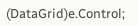(DataGrid)e.Control;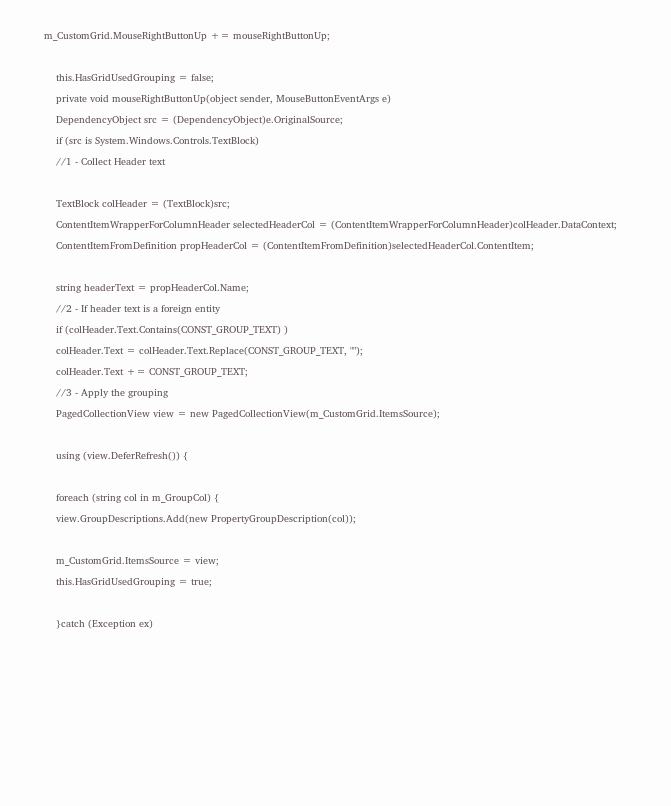m_CustomGrid.MouseRightButtonUp += mouseRightButtonUp;

    this.HasGridUsedGrouping = false;
    private void mouseRightButtonUp(object sender, MouseButtonEventArgs e)
    DependencyObject src = (DependencyObject)e.OriginalSource;
    if (src is System.Windows.Controls.TextBlock)
    //1 - Collect Header text

    TextBlock colHeader = (TextBlock)src;
    ContentItemWrapperForColumnHeader selectedHeaderCol = (ContentItemWrapperForColumnHeader)colHeader.DataContext;
    ContentItemFromDefinition propHeaderCol = (ContentItemFromDefinition)selectedHeaderCol.ContentItem;

    string headerText = propHeaderCol.Name;
    //2 - If header text is a foreign entity
    if (colHeader.Text.Contains(CONST_GROUP_TEXT) )
    colHeader.Text = colHeader.Text.Replace(CONST_GROUP_TEXT, "");
    colHeader.Text += CONST_GROUP_TEXT;
    //3 - Apply the grouping
    PagedCollectionView view = new PagedCollectionView(m_CustomGrid.ItemsSource);

    using (view.DeferRefresh()) {

    foreach (string col in m_GroupCol) {
    view.GroupDescriptions.Add(new PropertyGroupDescription(col));

    m_CustomGrid.ItemsSource = view;
    this.HasGridUsedGrouping = true;

    }catch (Exception ex)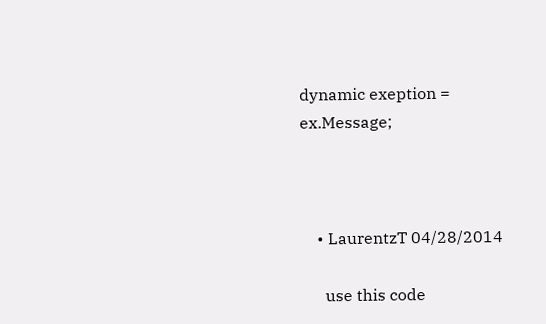dynamic exeption = ex.Message;



    • LaurentzT 04/28/2014

      use this code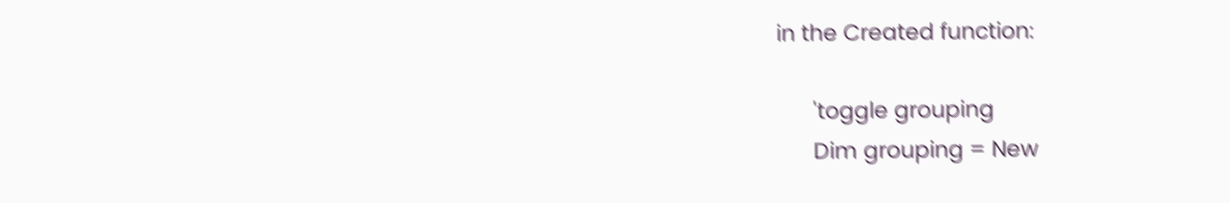in the Created function:

      'toggle grouping
      Dim grouping = New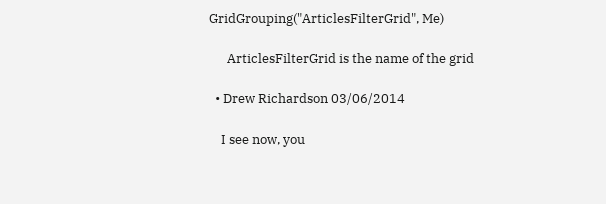GridGrouping("ArticlesFilterGrid", Me)

      ArticlesFilterGrid is the name of the grid

  • Drew Richardson 03/06/2014

    I see now, you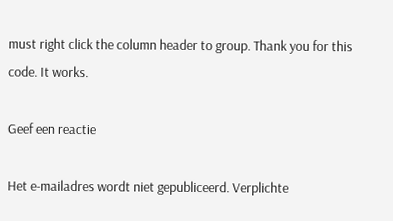must right click the column header to group. Thank you for this code. It works.

Geef een reactie

Het e-mailadres wordt niet gepubliceerd. Verplichte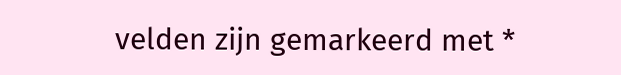velden zijn gemarkeerd met *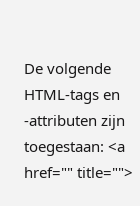De volgende HTML-tags en -attributen zijn toegestaan: <a href="" title="">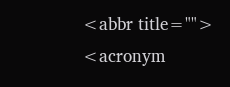<abbr title=""> <acronym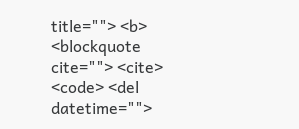title=""> <b> <blockquote cite=""> <cite> <code> <del datetime="">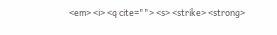<em> <i> <q cite=""> <s> <strike> <strong>